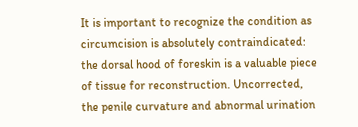It is important to recognize the condition as circumcision is absolutely contraindicated: the dorsal hood of foreskin is a valuable piece of tissue for reconstruction. Uncorrected, the penile curvature and abnormal urination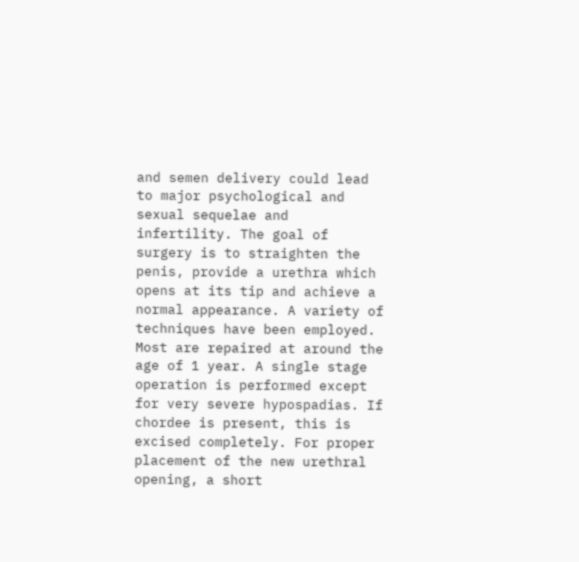and semen delivery could lead to major psychological and sexual sequelae and infertility. The goal of surgery is to straighten the penis, provide a urethra which opens at its tip and achieve a normal appearance. A variety of techniques have been employed. Most are repaired at around the age of 1 year. A single stage operation is performed except for very severe hypospadias. If chordee is present, this is excised completely. For proper placement of the new urethral opening, a short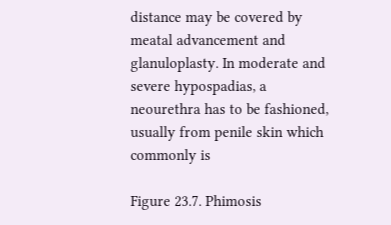distance may be covered by meatal advancement and glanuloplasty. In moderate and severe hypospadias, a neourethra has to be fashioned, usually from penile skin which commonly is

Figure 23.7. Phimosis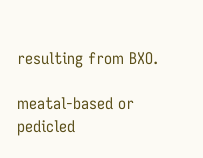resulting from BXO.

meatal-based or pedicled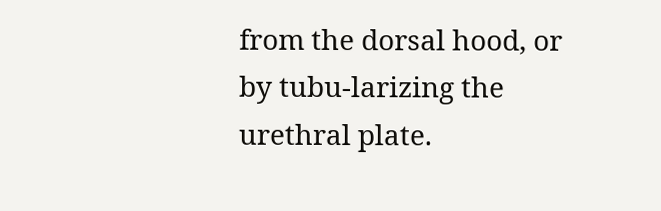from the dorsal hood, or by tubu-larizing the urethral plate.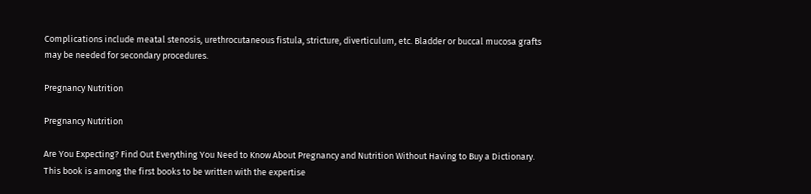Complications include meatal stenosis, urethrocutaneous fistula, stricture, diverticulum, etc. Bladder or buccal mucosa grafts may be needed for secondary procedures.

Pregnancy Nutrition

Pregnancy Nutrition

Are You Expecting? Find Out Everything You Need to Know About Pregnancy and Nutrition Without Having to Buy a Dictionary. This book is among the first books to be written with the expertise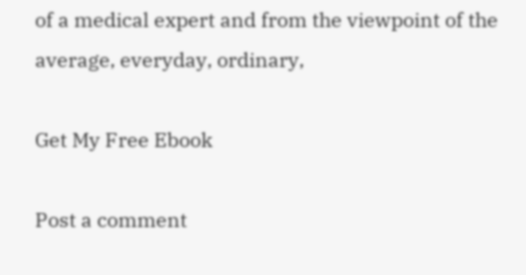of a medical expert and from the viewpoint of the average, everyday, ordinary,

Get My Free Ebook

Post a comment